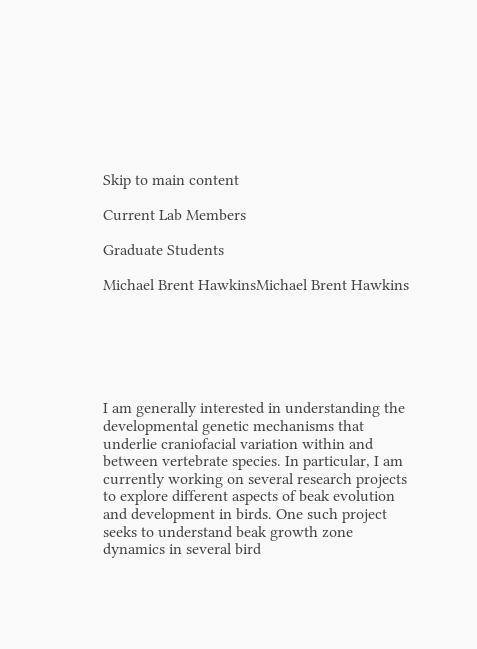Skip to main content

Current Lab Members

Graduate Students

Michael Brent HawkinsMichael Brent Hawkins






I am generally interested in understanding the developmental genetic mechanisms that underlie craniofacial variation within and between vertebrate species. In particular, I am currently working on several research projects to explore different aspects of beak evolution and development in birds. One such project seeks to understand beak growth zone dynamics in several bird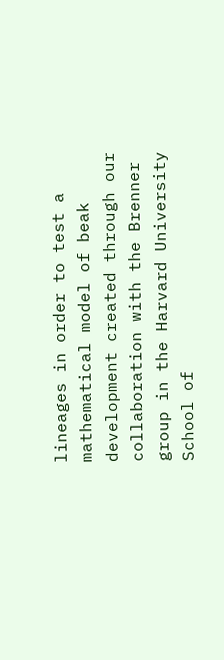lineages in order to test a mathematical model of beak development created through our collaboration with the Brenner group in the Harvard University School of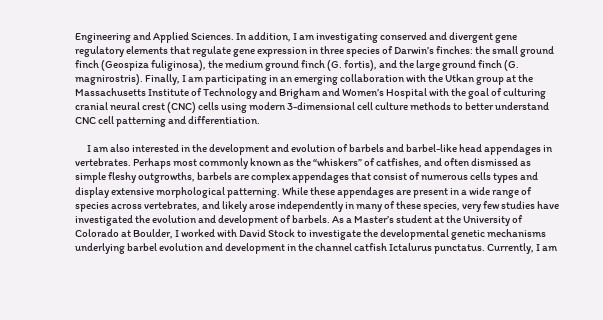Engineering and Applied Sciences. In addition, I am investigating conserved and divergent gene regulatory elements that regulate gene expression in three species of Darwin’s finches: the small ground finch (Geospiza fuliginosa), the medium ground finch (G. fortis), and the large ground finch (G. magnirostris). Finally, I am participating in an emerging collaboration with the Utkan group at the Massachusetts Institute of Technology and Brigham and Women’s Hospital with the goal of culturing cranial neural crest (CNC) cells using modern 3-dimensional cell culture methods to better understand CNC cell patterning and differentiation.

      I am also interested in the development and evolution of barbels and barbel-like head appendages in vertebrates. Perhaps most commonly known as the “whiskers” of catfishes, and often dismissed as simple fleshy outgrowths, barbels are complex appendages that consist of numerous cells types and display extensive morphological patterning. While these appendages are present in a wide range of species across vertebrates, and likely arose independently in many of these species, very few studies have investigated the evolution and development of barbels. As a Master’s student at the University of Colorado at Boulder, I worked with David Stock to investigate the developmental genetic mechanisms underlying barbel evolution and development in the channel catfish Ictalurus punctatus. Currently, I am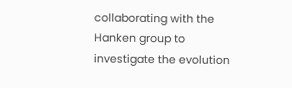collaborating with the Hanken group to investigate the evolution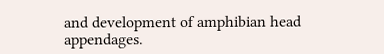and development of amphibian head appendages.